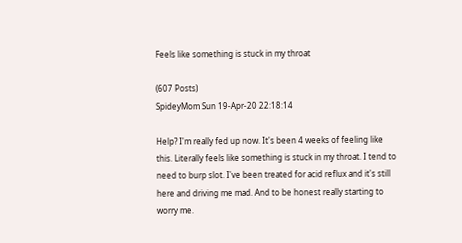Feels like something is stuck in my throat

(607 Posts)
SpideyMom Sun 19-Apr-20 22:18:14

Help? I'm really fed up now. It's been 4 weeks of feeling like this. Literally feels like something is stuck in my throat. I tend to need to burp slot. I've been treated for acid reflux and it's still here and driving me mad. And to be honest really starting to worry me.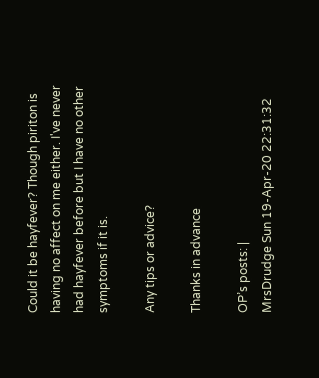Could it be hayfever? Though piriton is having no affect on me either. I've never had hayfever before but I have no other symptoms if it is.

Any tips or advice?

Thanks in advance

OP’s posts: |
MrsDrudge Sun 19-Apr-20 22:31:32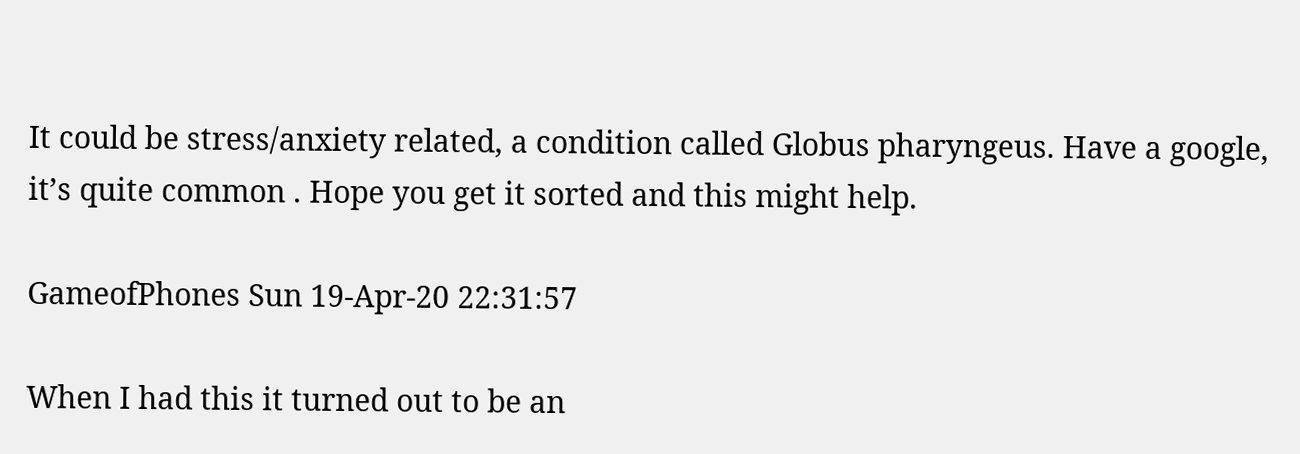It could be stress/anxiety related, a condition called Globus pharyngeus. Have a google, it’s quite common . Hope you get it sorted and this might help.

GameofPhones Sun 19-Apr-20 22:31:57

When I had this it turned out to be an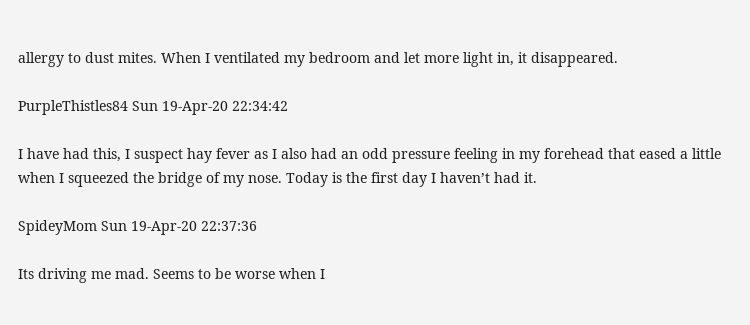allergy to dust mites. When I ventilated my bedroom and let more light in, it disappeared.

PurpleThistles84 Sun 19-Apr-20 22:34:42

I have had this, I suspect hay fever as I also had an odd pressure feeling in my forehead that eased a little when I squeezed the bridge of my nose. Today is the first day I haven’t had it.

SpideyMom Sun 19-Apr-20 22:37:36

Its driving me mad. Seems to be worse when I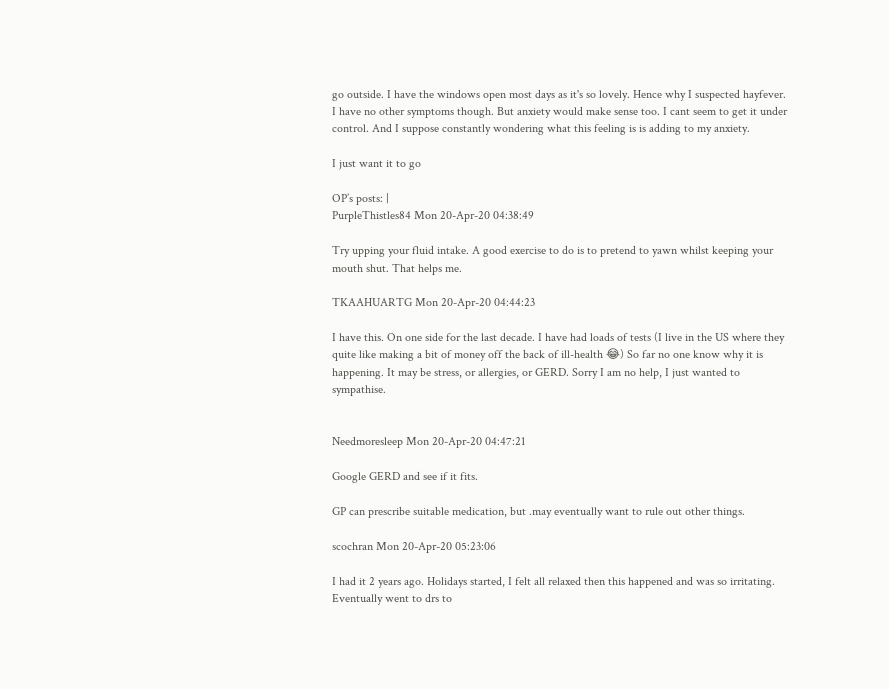go outside. I have the windows open most days as it's so lovely. Hence why I suspected hayfever. I have no other symptoms though. But anxiety would make sense too. I cant seem to get it under control. And I suppose constantly wondering what this feeling is is adding to my anxiety.

I just want it to go

OP’s posts: |
PurpleThistles84 Mon 20-Apr-20 04:38:49

Try upping your fluid intake. A good exercise to do is to pretend to yawn whilst keeping your mouth shut. That helps me.

TKAAHUARTG Mon 20-Apr-20 04:44:23

I have this. On one side for the last decade. I have had loads of tests (I live in the US where they quite like making a bit of money off the back of ill-health 😂) So far no one know why it is happening. It may be stress, or allergies, or GERD. Sorry I am no help, I just wanted to sympathise.


Needmoresleep Mon 20-Apr-20 04:47:21

Google GERD and see if it fits.

GP can prescribe suitable medication, but .may eventually want to rule out other things.

scochran Mon 20-Apr-20 05:23:06

I had it 2 years ago. Holidays started, I felt all relaxed then this happened and was so irritating. Eventually went to drs to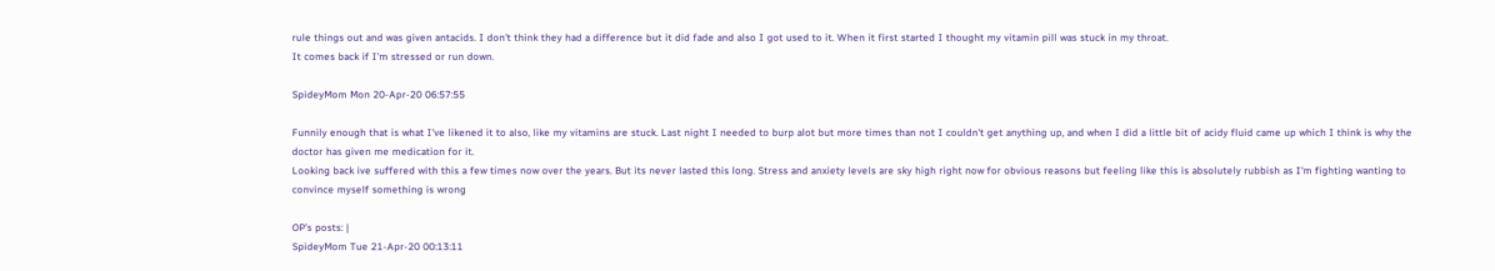rule things out and was given antacids. I don't think they had a difference but it did fade and also I got used to it. When it first started I thought my vitamin pill was stuck in my throat.
It comes back if I'm stressed or run down.

SpideyMom Mon 20-Apr-20 06:57:55

Funnily enough that is what I've likened it to also, like my vitamins are stuck. Last night I needed to burp alot but more times than not I couldn't get anything up, and when I did a little bit of acidy fluid came up which I think is why the doctor has given me medication for it.
Looking back ive suffered with this a few times now over the years. But its never lasted this long. Stress and anxiety levels are sky high right now for obvious reasons but feeling like this is absolutely rubbish as I'm fighting wanting to convince myself something is wrong

OP’s posts: |
SpideyMom Tue 21-Apr-20 00:13:11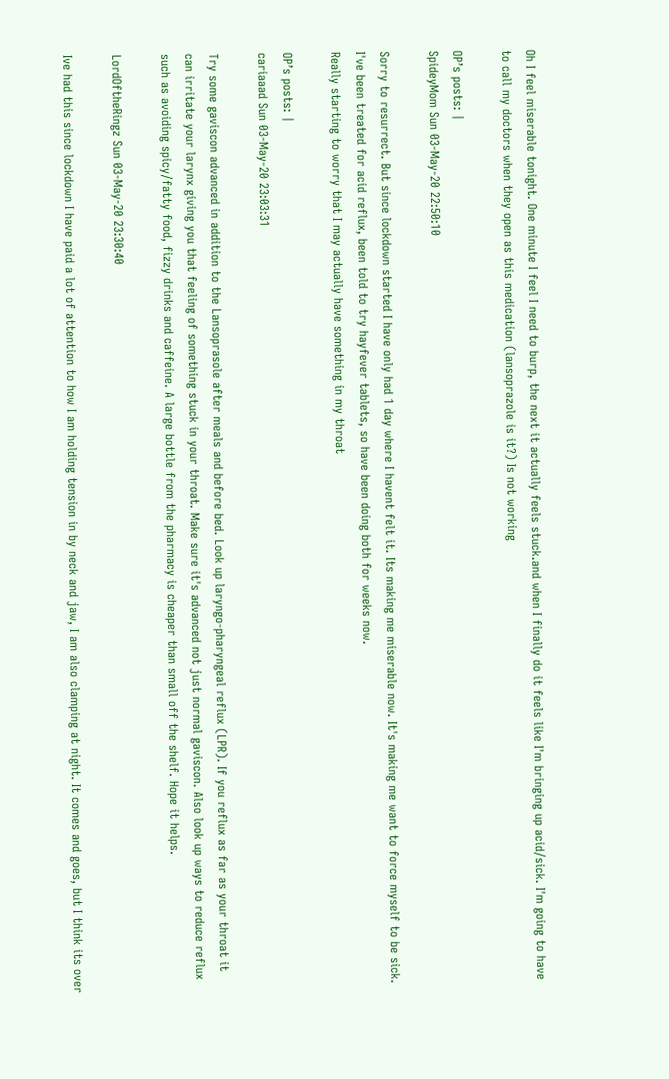Oh I feel miserable tonight. One minute I feel I need to burp, the next it actually feels stuck.and when I finally do it feels like I'm bringing up acid/sick. I'm going to have to call my doctors when they open as this medication (lansoprazole is it?) Is not working

OP’s posts: |
SpideyMom Sun 03-May-20 22:50:10

Sorry to resurrect. But since lockdown started I have only had 1 day where I havent felt it. Its making me miserable now. It's making me want to force myself to be sick.
I've been treated for acid reflux, been told to try hayfever tablets, so have been doing both for weeks now.
Really starting to worry that I may actually have something in my throat

OP’s posts: |
cariaaad Sun 03-May-20 23:03:31

Try some gaviscon advanced in addition to the Lansoprasole after meals and before bed. Look up laryngo-pharyngeal reflux (LPR). If you reflux as far as your throat it can irritate your larynx giving you that feeling of something stuck in your throat. Make sure it's advanced not just normal gaviscon. Also look up ways to reduce reflux such as avoiding spicy/fatty food, fizzy drinks and caffeine. A large bottle from the pharmacy is cheaper than small off the shelf. Hope it helps.

LordOftheRingz Sun 03-May-20 23:30:40

Ive had this since lockdown I have paid a lot of attention to how I am holding tension in by neck and jaw, I am also clamping at night. It comes and goes, but I think its over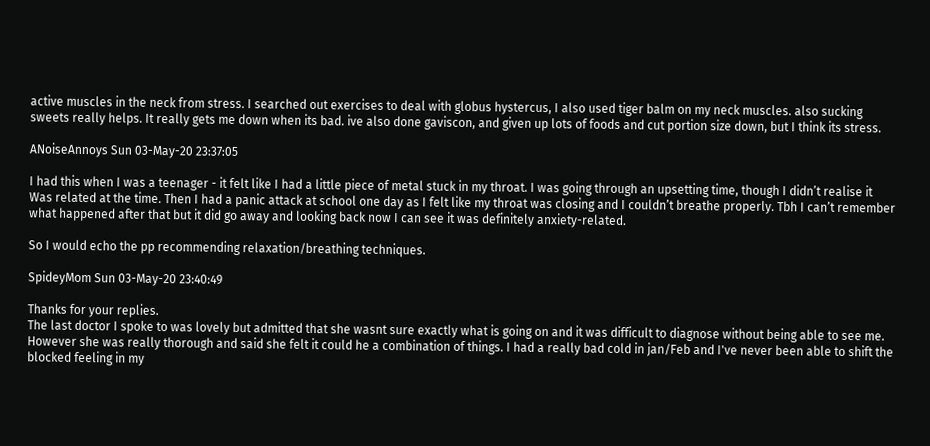active muscles in the neck from stress. I searched out exercises to deal with globus hystercus, I also used tiger balm on my neck muscles. also sucking sweets really helps. It really gets me down when its bad. ive also done gaviscon, and given up lots of foods and cut portion size down, but I think its stress.

ANoiseAnnoys Sun 03-May-20 23:37:05

I had this when I was a teenager - it felt like I had a little piece of metal stuck in my throat. I was going through an upsetting time, though I didn’t realise it Was related at the time. Then I had a panic attack at school one day as I felt like my throat was closing and I couldn’t breathe properly. Tbh I can’t remember what happened after that but it did go away and looking back now I can see it was definitely anxiety-related.

So I would echo the pp recommending relaxation/breathing techniques.

SpideyMom Sun 03-May-20 23:40:49

Thanks for your replies.
The last doctor I spoke to was lovely but admitted that she wasnt sure exactly what is going on and it was difficult to diagnose without being able to see me. However she was really thorough and said she felt it could he a combination of things. I had a really bad cold in jan/Feb and I've never been able to shift the blocked feeling in my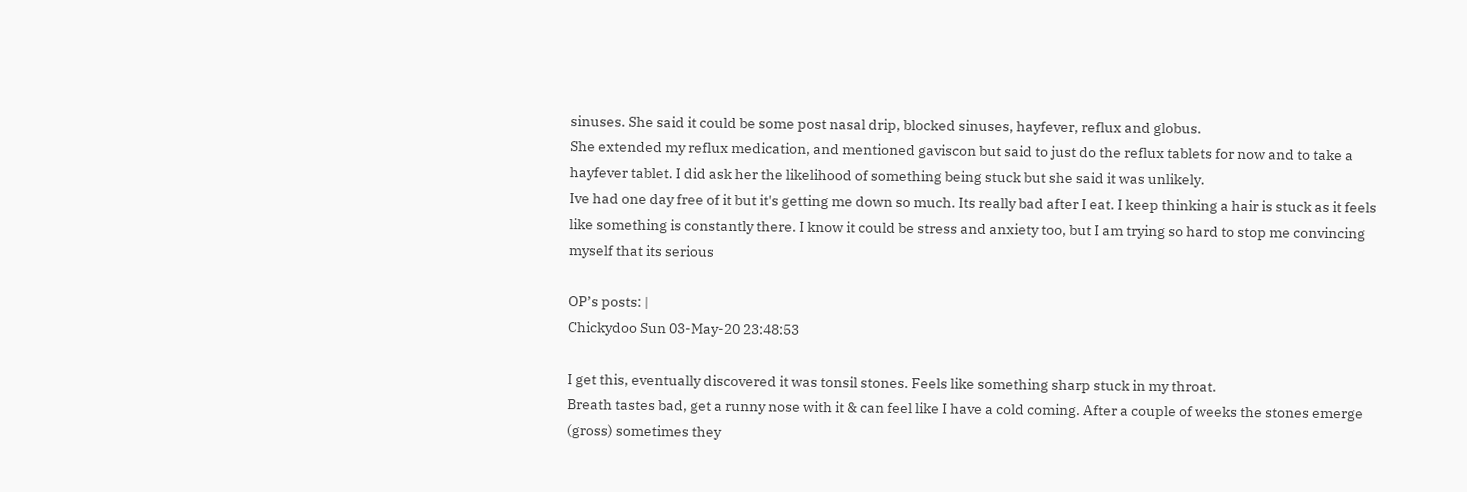sinuses. She said it could be some post nasal drip, blocked sinuses, hayfever, reflux and globus.
She extended my reflux medication, and mentioned gaviscon but said to just do the reflux tablets for now and to take a hayfever tablet. I did ask her the likelihood of something being stuck but she said it was unlikely.
Ive had one day free of it but it's getting me down so much. Its really bad after I eat. I keep thinking a hair is stuck as it feels like something is constantly there. I know it could be stress and anxiety too, but I am trying so hard to stop me convincing myself that its serious

OP’s posts: |
Chickydoo Sun 03-May-20 23:48:53

I get this, eventually discovered it was tonsil stones. Feels like something sharp stuck in my throat.
Breath tastes bad, get a runny nose with it & can feel like I have a cold coming. After a couple of weeks the stones emerge (gross) sometimes they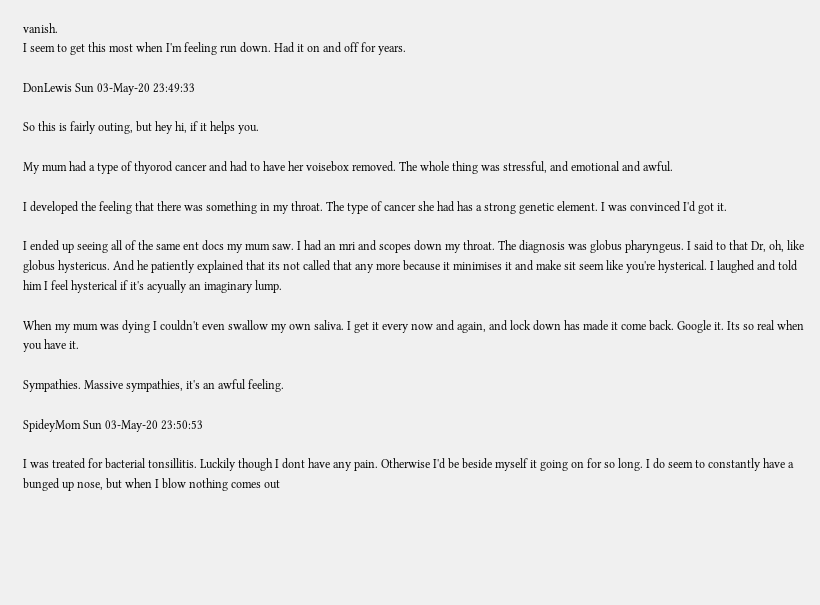vanish.
I seem to get this most when I'm feeling run down. Had it on and off for years.

DonLewis Sun 03-May-20 23:49:33

So this is fairly outing, but hey hi, if it helps you.

My mum had a type of thyorod cancer and had to have her voisebox removed. The whole thing was stressful, and emotional and awful.

I developed the feeling that there was something in my throat. The type of cancer she had has a strong genetic element. I was convinced I'd got it.

I ended up seeing all of the same ent docs my mum saw. I had an mri and scopes down my throat. The diagnosis was globus pharyngeus. I said to that Dr, oh, like globus hystericus. And he patiently explained that its not called that any more because it minimises it and make sit seem like you're hysterical. I laughed and told him I feel hysterical if it's acyually an imaginary lump.

When my mum was dying I couldn't even swallow my own saliva. I get it every now and again, and lock down has made it come back. Google it. Its so real when you have it.

Sympathies. Massive sympathies, it's an awful feeling.

SpideyMom Sun 03-May-20 23:50:53

I was treated for bacterial tonsillitis. Luckily though I dont have any pain. Otherwise I'd be beside myself it going on for so long. I do seem to constantly have a bunged up nose, but when I blow nothing comes out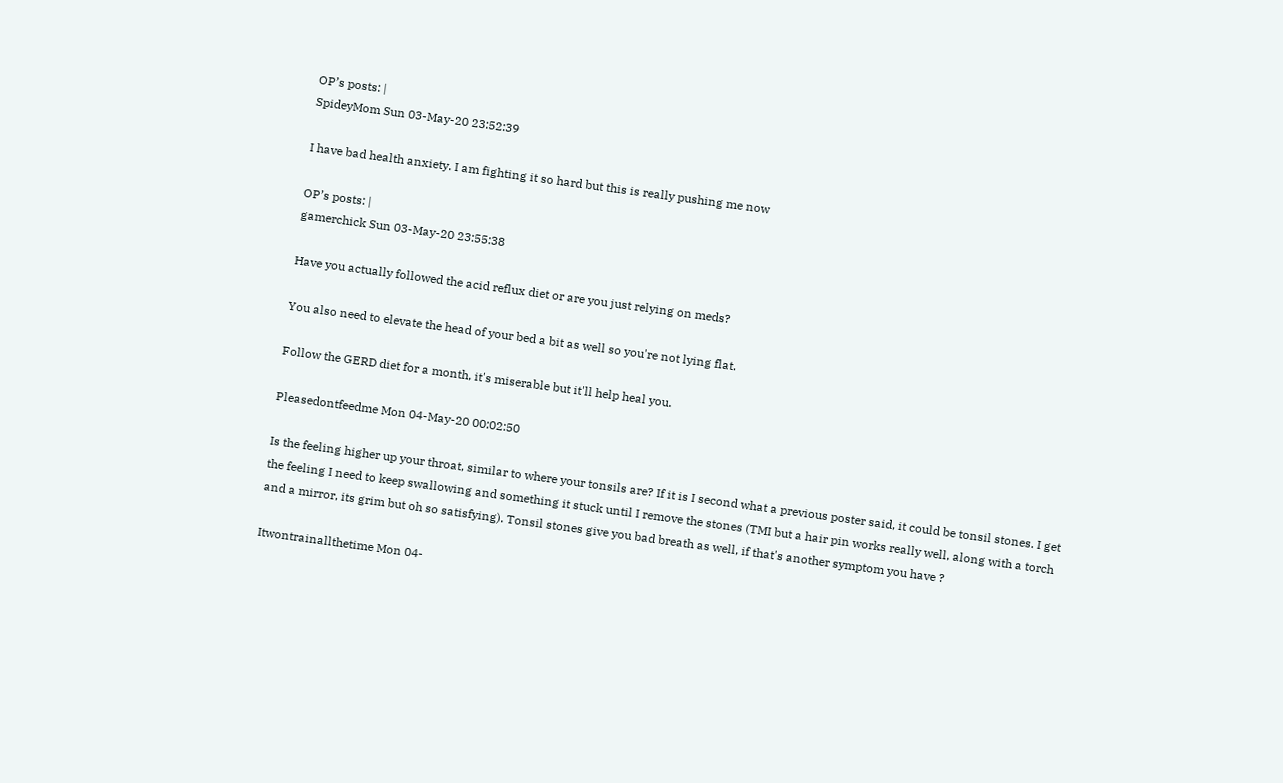OP’s posts: |
SpideyMom Sun 03-May-20 23:52:39

I have bad health anxiety. I am fighting it so hard but this is really pushing me now

OP’s posts: |
gamerchick Sun 03-May-20 23:55:38

Have you actually followed the acid reflux diet or are you just relying on meds?

You also need to elevate the head of your bed a bit as well so you're not lying flat.

Follow the GERD diet for a month, it's miserable but it'll help heal you.

Pleasedontfeedme Mon 04-May-20 00:02:50

Is the feeling higher up your throat, similar to where your tonsils are? If it is I second what a previous poster said, it could be tonsil stones. I get the feeling I need to keep swallowing and something it stuck until I remove the stones (TMI but a hair pin works really well, along with a torch and a mirror, its grim but oh so satisfying). Tonsil stones give you bad breath as well, if that's another symptom you have ?

Itwontrainallthetime Mon 04-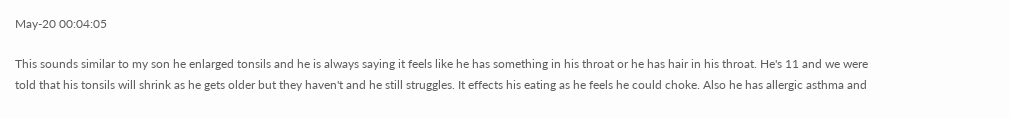May-20 00:04:05

This sounds similar to my son he enlarged tonsils and he is always saying it feels like he has something in his throat or he has hair in his throat. He's 11 and we were told that his tonsils will shrink as he gets older but they haven't and he still struggles. It effects his eating as he feels he could choke. Also he has allergic asthma and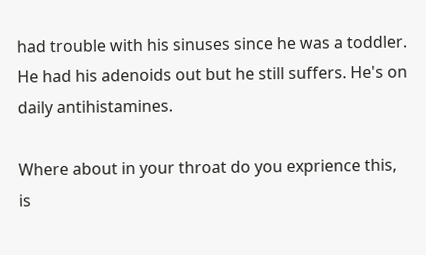had trouble with his sinuses since he was a toddler. He had his adenoids out but he still suffers. He's on daily antihistamines.

Where about in your throat do you exprience this, is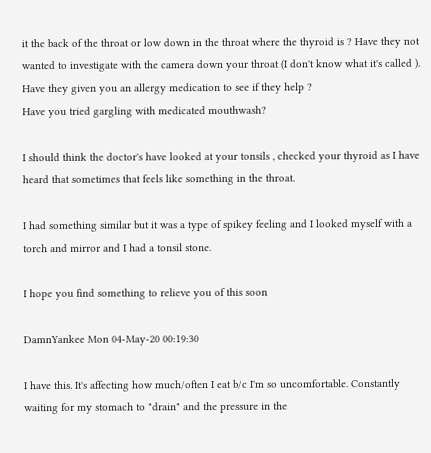it the back of the throat or low down in the throat where the thyroid is ? Have they not wanted to investigate with the camera down your throat (I don't know what it's called ).
Have they given you an allergy medication to see if they help ?
Have you tried gargling with medicated mouthwash?

I should think the doctor's have looked at your tonsils , checked your thyroid as I have heard that sometimes that feels like something in the throat.

I had something similar but it was a type of spikey feeling and I looked myself with a torch and mirror and I had a tonsil stone.

I hope you find something to relieve you of this soon

DamnYankee Mon 04-May-20 00:19:30

I have this. It's affecting how much/often I eat b/c I'm so uncomfortable. Constantly waiting for my stomach to "drain" and the pressure in the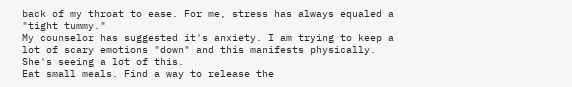back of my throat to ease. For me, stress has always equaled a "tight tummy."
My counselor has suggested it's anxiety. I am trying to keep a lot of scary emotions "down" and this manifests physically. She's seeing a lot of this.
Eat small meals. Find a way to release the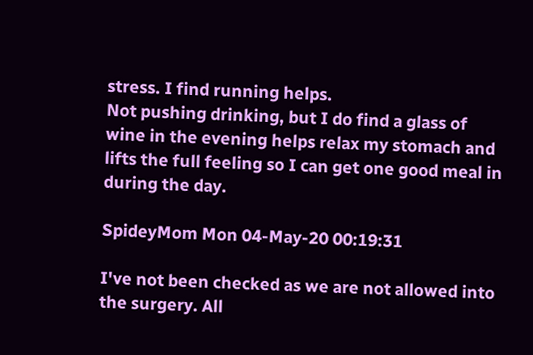stress. I find running helps.
Not pushing drinking, but I do find a glass of wine in the evening helps relax my stomach and lifts the full feeling so I can get one good meal in during the day.

SpideyMom Mon 04-May-20 00:19:31

I've not been checked as we are not allowed into the surgery. All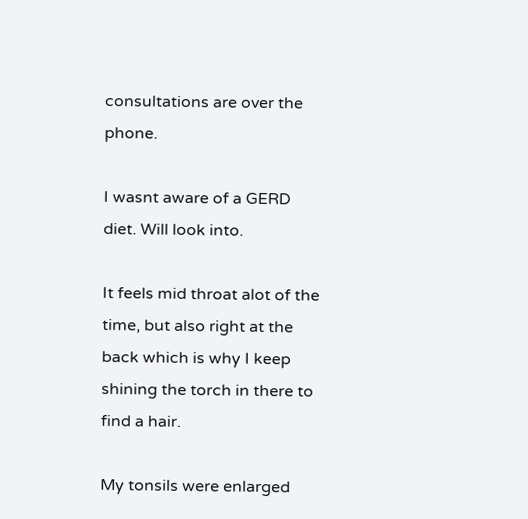consultations are over the phone.

I wasnt aware of a GERD diet. Will look into.

It feels mid throat alot of the time, but also right at the back which is why I keep shining the torch in there to find a hair.

My tonsils were enlarged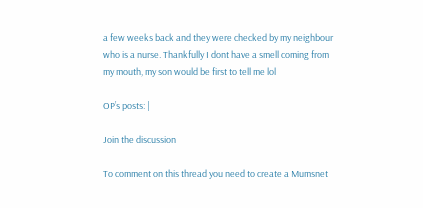a few weeks back and they were checked by my neighbour who is a nurse. Thankfully I dont have a smell coming from my mouth, my son would be first to tell me lol

OP’s posts: |

Join the discussion

To comment on this thread you need to create a Mumsnet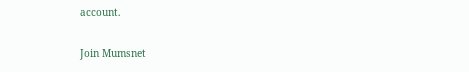account.

Join Mumsnet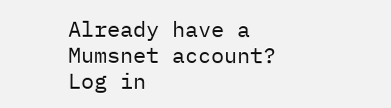Already have a Mumsnet account? Log in